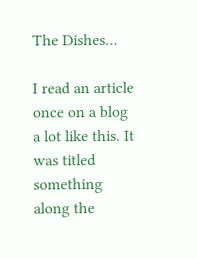The Dishes…

I read an article once on a blog a lot like this. It was titled something along the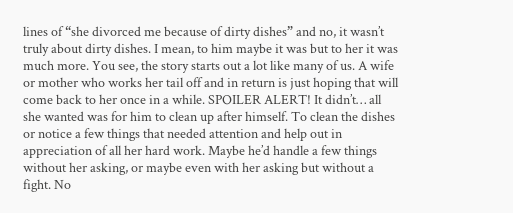lines of “she divorced me because of dirty dishes” and no, it wasn’t truly about dirty dishes. I mean, to him maybe it was but to her it was much more. You see, the story starts out a lot like many of us. A wife or mother who works her tail off and in return is just hoping that will come back to her once in a while. SPOILER ALERT! It didn’t… all she wanted was for him to clean up after himself. To clean the dishes or notice a few things that needed attention and help out in appreciation of all her hard work. Maybe he’d handle a few things without her asking, or maybe even with her asking but without a fight. No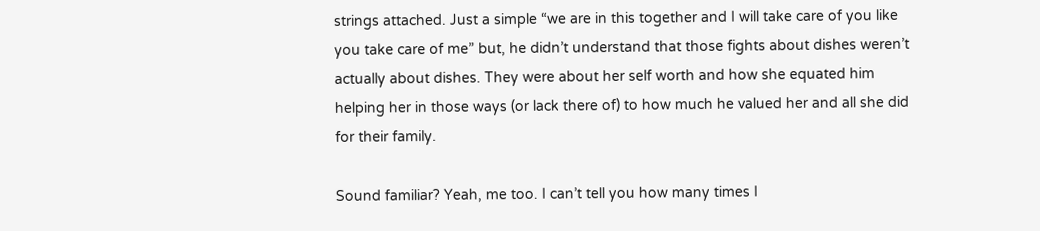strings attached. Just a simple “we are in this together and I will take care of you like you take care of me” but, he didn’t understand that those fights about dishes weren’t actually about dishes. They were about her self worth and how she equated him helping her in those ways (or lack there of) to how much he valued her and all she did for their family.

Sound familiar? Yeah, me too. I can’t tell you how many times I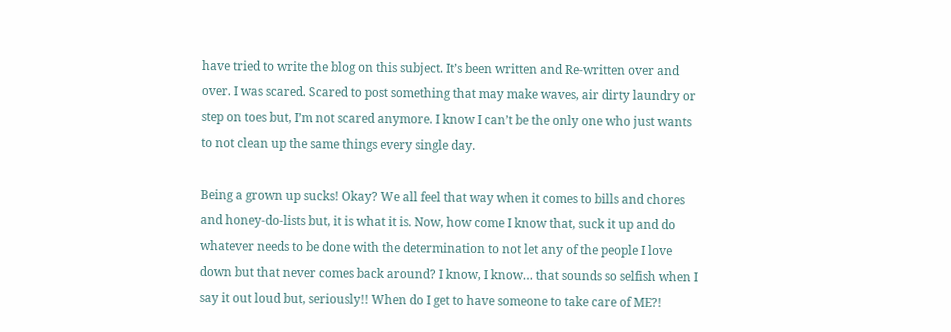have tried to write the blog on this subject. It’s been written and Re-written over and over. I was scared. Scared to post something that may make waves, air dirty laundry or step on toes but, I’m not scared anymore. I know I can’t be the only one who just wants to not clean up the same things every single day.

Being a grown up sucks! Okay? We all feel that way when it comes to bills and chores and honey-do-lists but, it is what it is. Now, how come I know that, suck it up and do whatever needs to be done with the determination to not let any of the people I love down but that never comes back around? I know, I know… that sounds so selfish when I say it out loud but, seriously!! When do I get to have someone to take care of ME?!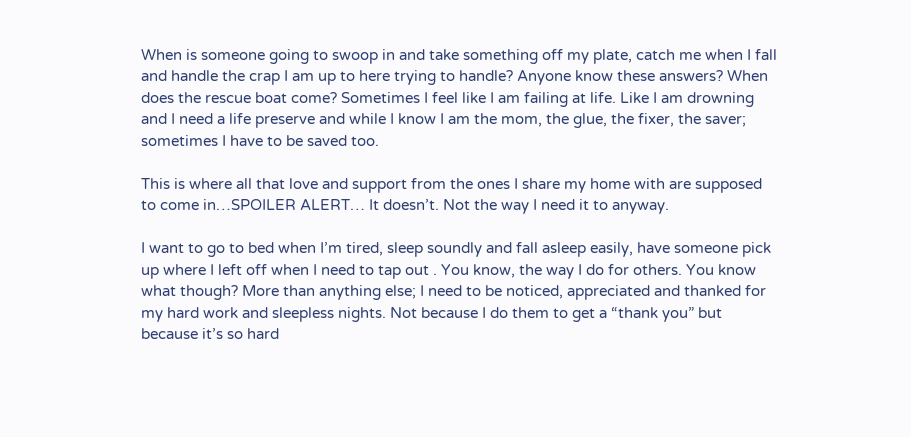When is someone going to swoop in and take something off my plate, catch me when I fall and handle the crap I am up to here trying to handle? Anyone know these answers? When does the rescue boat come? Sometimes I feel like I am failing at life. Like I am drowning and I need a life preserve and while I know I am the mom, the glue, the fixer, the saver; sometimes I have to be saved too.

This is where all that love and support from the ones I share my home with are supposed to come in…SPOILER ALERT… It doesn’t. Not the way I need it to anyway.

I want to go to bed when I’m tired, sleep soundly and fall asleep easily, have someone pick up where I left off when I need to tap out . You know, the way I do for others. You know what though? More than anything else; I need to be noticed, appreciated and thanked for my hard work and sleepless nights. Not because I do them to get a “thank you” but because it’s so hard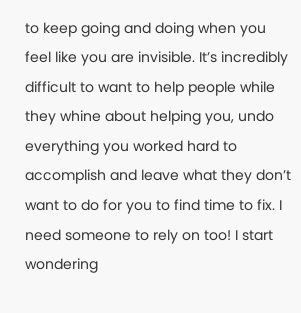to keep going and doing when you feel like you are invisible. It’s incredibly difficult to want to help people while they whine about helping you, undo everything you worked hard to accomplish and leave what they don’t want to do for you to find time to fix. I need someone to rely on too! I start wondering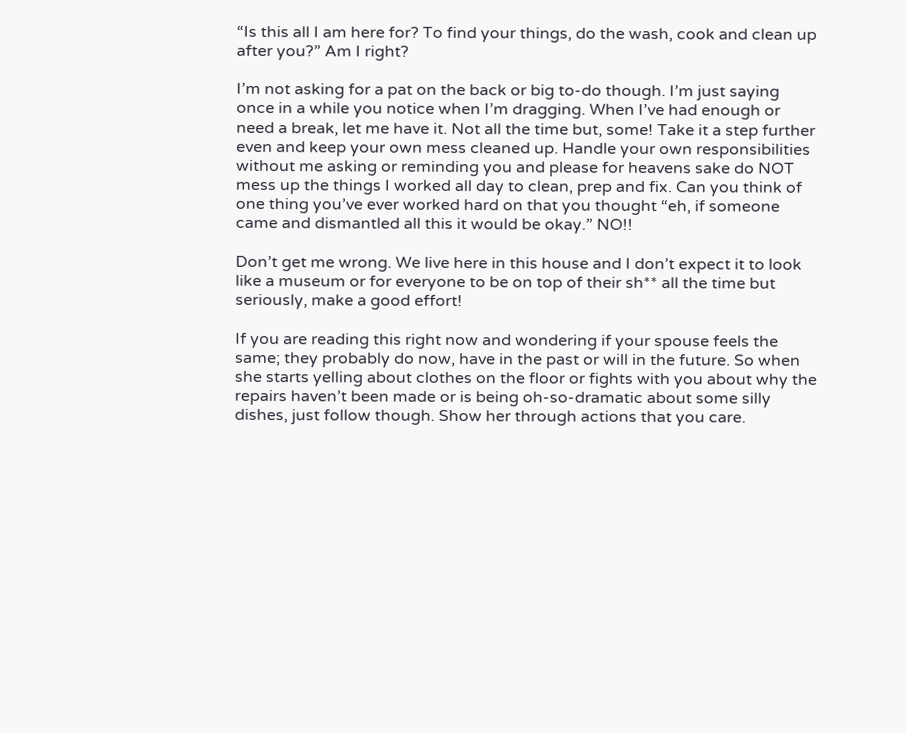“Is this all I am here for? To find your things, do the wash, cook and clean up after you?” Am I right?

I’m not asking for a pat on the back or big to-do though. I’m just saying once in a while you notice when I’m dragging. When I’ve had enough or need a break, let me have it. Not all the time but, some! Take it a step further even and keep your own mess cleaned up. Handle your own responsibilities without me asking or reminding you and please for heavens sake do NOT mess up the things I worked all day to clean, prep and fix. Can you think of one thing you’ve ever worked hard on that you thought “eh, if someone came and dismantled all this it would be okay.” NO!!

Don’t get me wrong. We live here in this house and I don’t expect it to look like a museum or for everyone to be on top of their sh** all the time but seriously, make a good effort!

If you are reading this right now and wondering if your spouse feels the same; they probably do now, have in the past or will in the future. So when she starts yelling about clothes on the floor or fights with you about why the repairs haven’t been made or is being oh-so-dramatic about some silly dishes, just follow though. Show her through actions that you care.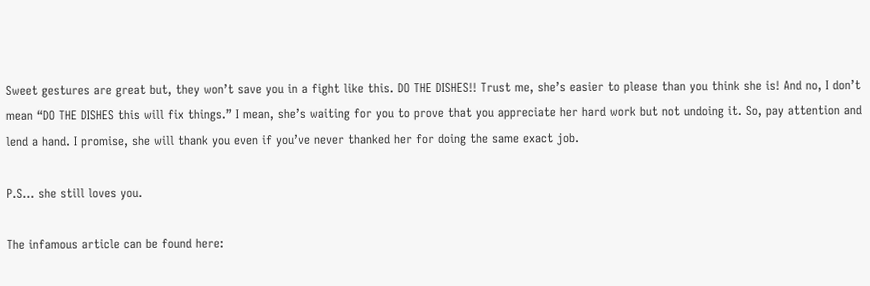Sweet gestures are great but, they won’t save you in a fight like this. DO THE DISHES!! Trust me, she’s easier to please than you think she is! And no, I don’t mean “DO THE DISHES this will fix things.” I mean, she’s waiting for you to prove that you appreciate her hard work but not undoing it. So, pay attention and lend a hand. I promise, she will thank you even if you’ve never thanked her for doing the same exact job.

P.S… she still loves you.

The infamous article can be found here: